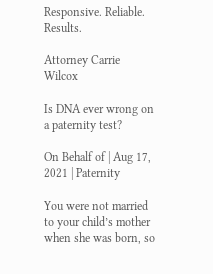Responsive. Reliable. Results.

Attorney Carrie Wilcox

Is DNA ever wrong on a paternity test?

On Behalf of | Aug 17, 2021 | Paternity

You were not married to your child’s mother when she was born, so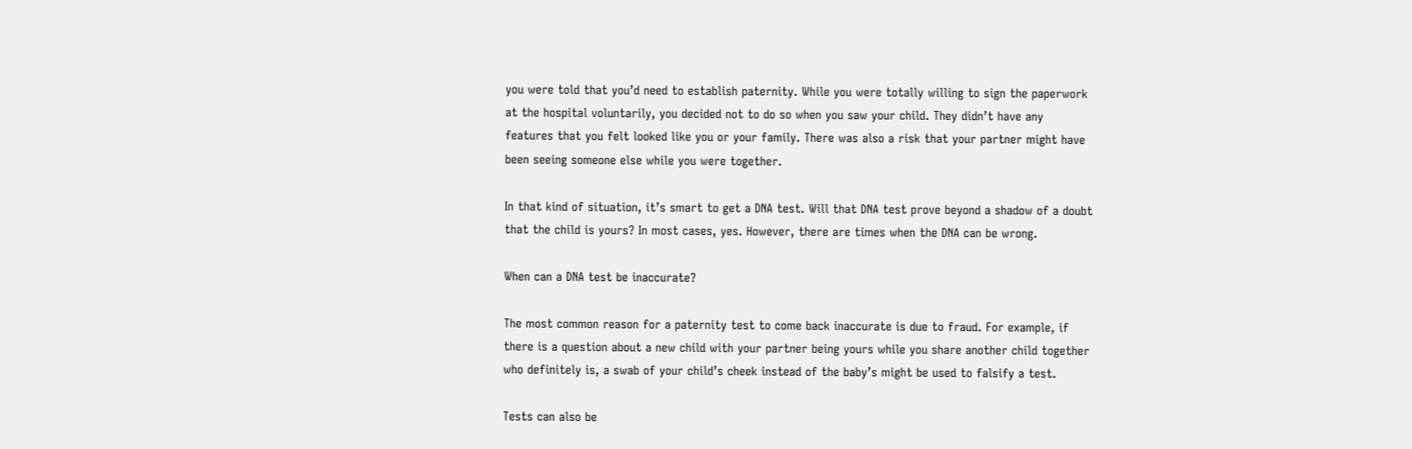you were told that you’d need to establish paternity. While you were totally willing to sign the paperwork at the hospital voluntarily, you decided not to do so when you saw your child. They didn’t have any features that you felt looked like you or your family. There was also a risk that your partner might have been seeing someone else while you were together.

In that kind of situation, it’s smart to get a DNA test. Will that DNA test prove beyond a shadow of a doubt that the child is yours? In most cases, yes. However, there are times when the DNA can be wrong.

When can a DNA test be inaccurate?

The most common reason for a paternity test to come back inaccurate is due to fraud. For example, if there is a question about a new child with your partner being yours while you share another child together who definitely is, a swab of your child’s cheek instead of the baby’s might be used to falsify a test.

Tests can also be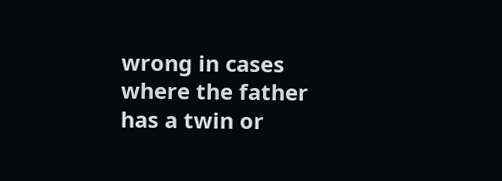wrong in cases where the father has a twin or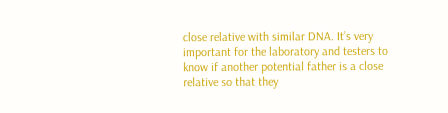close relative with similar DNA. It’s very important for the laboratory and testers to know if another potential father is a close relative so that they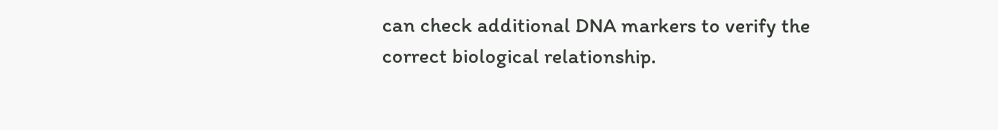can check additional DNA markers to verify the correct biological relationship.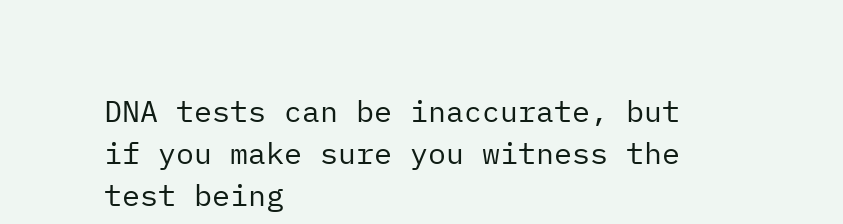DNA tests can be inaccurate, but if you make sure you witness the test being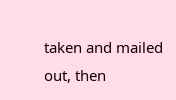taken and mailed out, then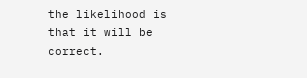the likelihood is that it will be correct.